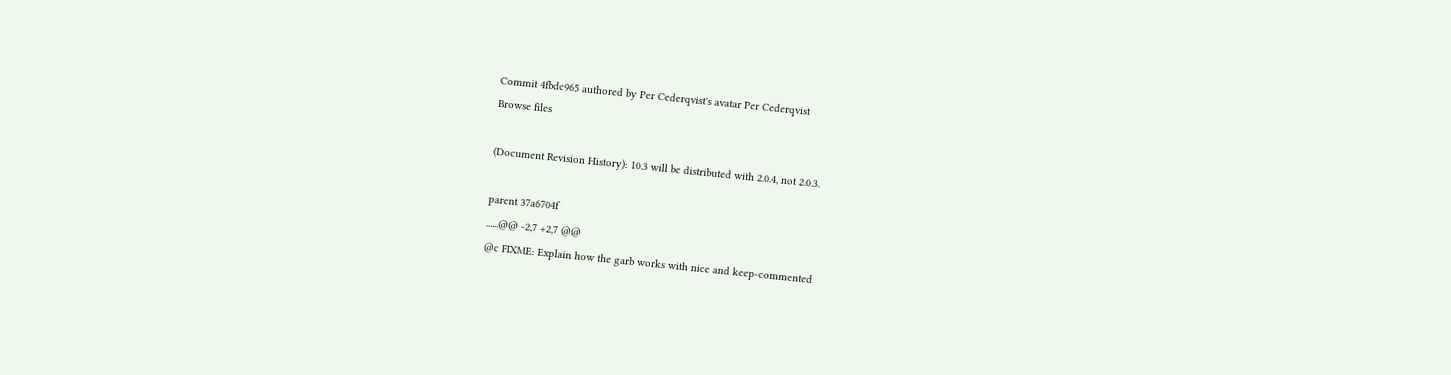Commit 4fbdc965 authored by Per Cederqvist's avatar Per Cederqvist
Browse files

(Document Revision History): 10.3 will be distributed with 2.0.4, not 2.0.3.

parent 37a6704f
......@@ -2,7 +2,7 @@
@c FIXME: Explain how the garb works with nice and keep-commented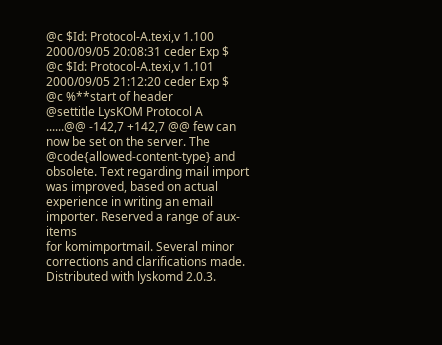@c $Id: Protocol-A.texi,v 1.100 2000/09/05 20:08:31 ceder Exp $
@c $Id: Protocol-A.texi,v 1.101 2000/09/05 21:12:20 ceder Exp $
@c %**start of header
@settitle LysKOM Protocol A
......@@ -142,7 +142,7 @@ few can now be set on the server. The @code{allowed-content-type} and
obsolete. Text regarding mail import was improved, based on actual
experience in writing an email importer. Reserved a range of aux-items
for komimportmail. Several minor corrections and clarifications made.
Distributed with lyskomd 2.0.3.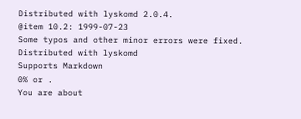Distributed with lyskomd 2.0.4.
@item 10.2: 1999-07-23
Some typos and other minor errors were fixed. Distributed with lyskomd
Supports Markdown
0% or .
You are about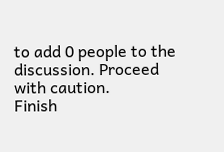to add 0 people to the discussion. Proceed with caution.
Finish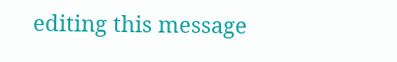editing this message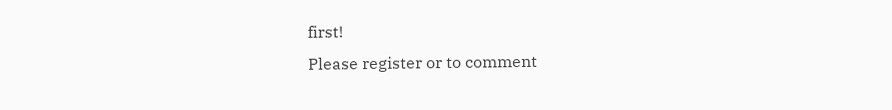first!
Please register or to comment